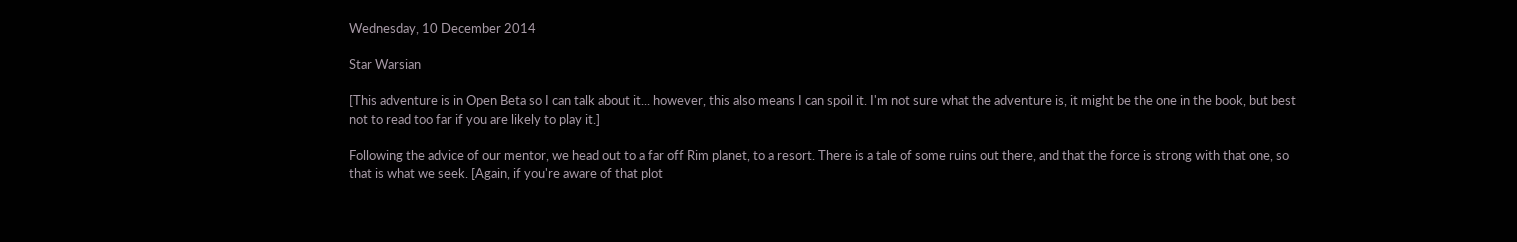Wednesday, 10 December 2014

Star Warsian

[This adventure is in Open Beta so I can talk about it... however, this also means I can spoil it. I'm not sure what the adventure is, it might be the one in the book, but best not to read too far if you are likely to play it.]

Following the advice of our mentor, we head out to a far off Rim planet, to a resort. There is a tale of some ruins out there, and that the force is strong with that one, so that is what we seek. [Again, if you're aware of that plot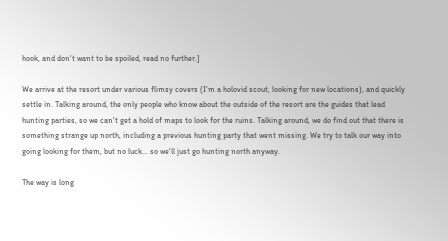hook, and don't want to be spoiled, read no further.]

We arrive at the resort under various flimsy covers (I'm a holovid scout, looking for new locations), and quickly settle in. Talking around, the only people who know about the outside of the resort are the guides that lead hunting parties, so we can't get a hold of maps to look for the ruins. Talking around, we do find out that there is something strange up north, including a previous hunting party that went missing. We try to talk our way into going looking for them, but no luck... so we'll just go hunting north anyway.

The way is long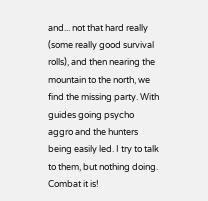and... not that hard really (some really good survival rolls), and then nearing the mountain to the north, we find the missing party. With guides going psycho aggro and the hunters being easily led. I try to talk to them, but nothing doing. Combat it is!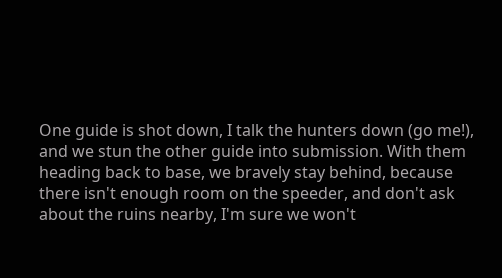One guide is shot down, I talk the hunters down (go me!), and we stun the other guide into submission. With them heading back to base, we bravely stay behind, because there isn't enough room on the speeder, and don't ask about the ruins nearby, I'm sure we won't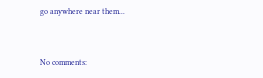go anywhere near them...


No comments: